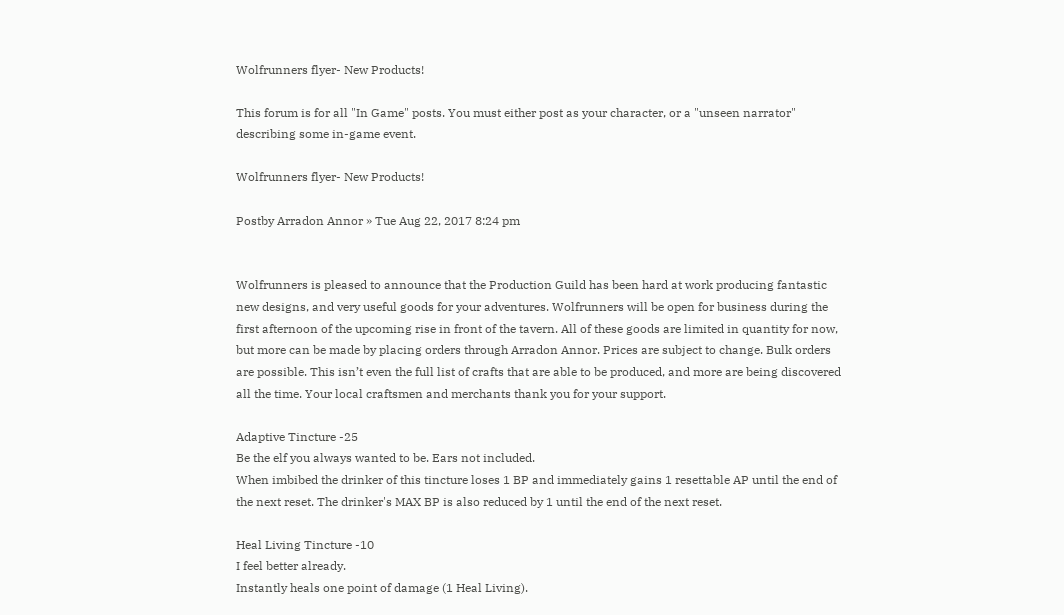Wolfrunners flyer- New Products!

This forum is for all "In Game" posts. You must either post as your character, or a "unseen narrator" describing some in-game event.

Wolfrunners flyer- New Products!

Postby Arradon Annor » Tue Aug 22, 2017 8:24 pm


Wolfrunners is pleased to announce that the Production Guild has been hard at work producing fantastic new designs, and very useful goods for your adventures. Wolfrunners will be open for business during the first afternoon of the upcoming rise in front of the tavern. All of these goods are limited in quantity for now, but more can be made by placing orders through Arradon Annor. Prices are subject to change. Bulk orders are possible. This isn’t even the full list of crafts that are able to be produced, and more are being discovered all the time. Your local craftsmen and merchants thank you for your support.

Adaptive Tincture -25
Be the elf you always wanted to be. Ears not included.
When imbibed the drinker of this tincture loses 1 BP and immediately gains 1 resettable AP until the end of the next reset. The drinker's MAX BP is also reduced by 1 until the end of the next reset.

Heal Living Tincture -10
I feel better already.
Instantly heals one point of damage (1 Heal Living).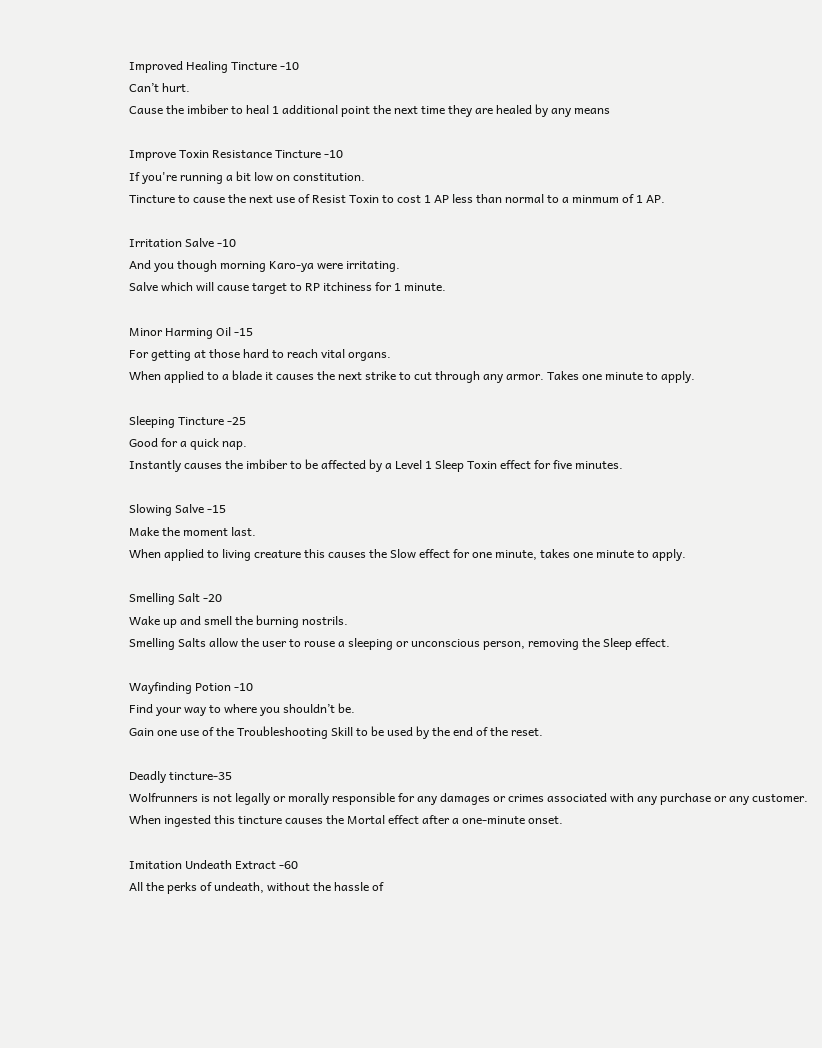Improved Healing Tincture -10
Can’t hurt.
Cause the imbiber to heal 1 additional point the next time they are healed by any means

Improve Toxin Resistance Tincture -10
If you're running a bit low on constitution.
Tincture to cause the next use of Resist Toxin to cost 1 AP less than normal to a minmum of 1 AP.

Irritation Salve -10
And you though morning Karo-ya were irritating.
Salve which will cause target to RP itchiness for 1 minute.

Minor Harming Oil -15
For getting at those hard to reach vital organs.
When applied to a blade it causes the next strike to cut through any armor. Takes one minute to apply.

Sleeping Tincture -25
Good for a quick nap.
Instantly causes the imbiber to be affected by a Level 1 Sleep Toxin effect for five minutes.

Slowing Salve -15
Make the moment last.
When applied to living creature this causes the Slow effect for one minute, takes one minute to apply.

Smelling Salt -20
Wake up and smell the burning nostrils.
Smelling Salts allow the user to rouse a sleeping or unconscious person, removing the Sleep effect.

Wayfinding Potion -10
Find your way to where you shouldn’t be.
Gain one use of the Troubleshooting Skill to be used by the end of the reset.

Deadly tincture-35
Wolfrunners is not legally or morally responsible for any damages or crimes associated with any purchase or any customer.
When ingested this tincture causes the Mortal effect after a one-minute onset.

Imitation Undeath Extract -60
All the perks of undeath, without the hassle of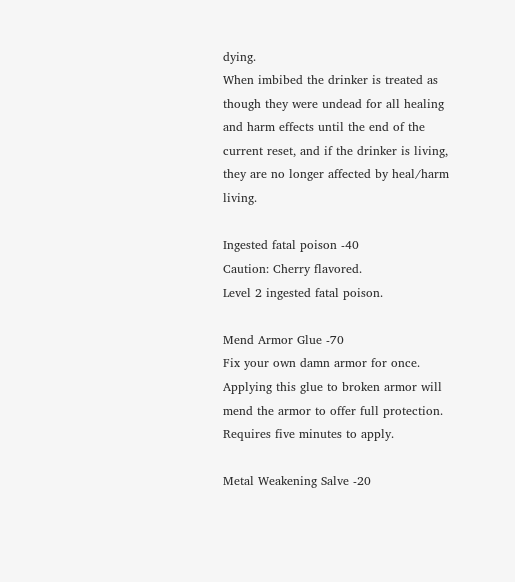dying.
When imbibed the drinker is treated as though they were undead for all healing and harm effects until the end of the current reset, and if the drinker is living, they are no longer affected by heal/harm living.

Ingested fatal poison -40
Caution: Cherry flavored.
Level 2 ingested fatal poison.

Mend Armor Glue -70
Fix your own damn armor for once.
Applying this glue to broken armor will mend the armor to offer full protection. Requires five minutes to apply.

Metal Weakening Salve -20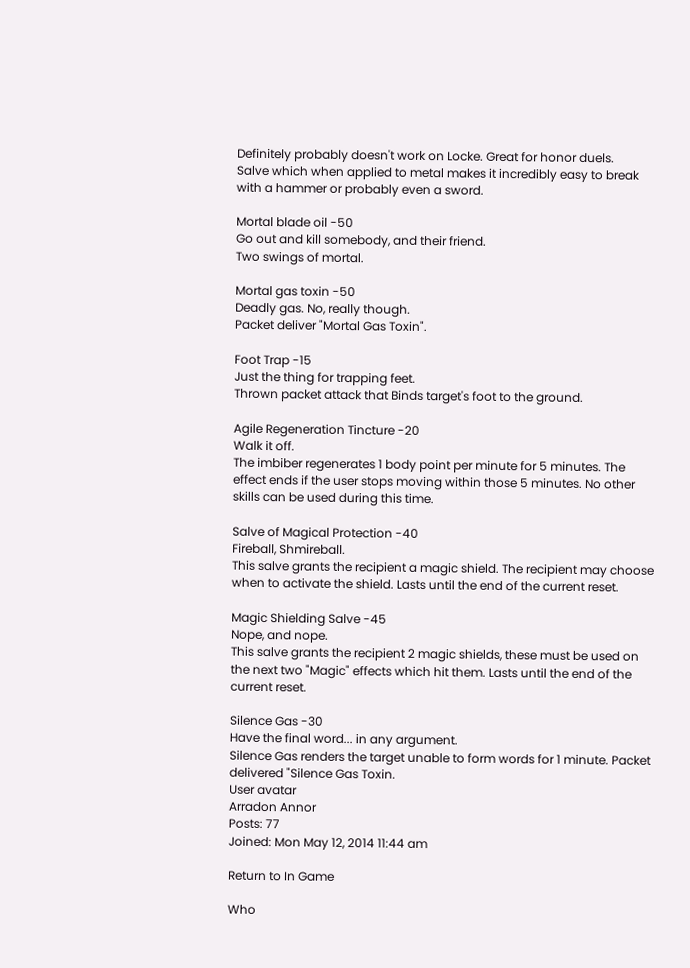Definitely probably doesn't work on Locke. Great for honor duels.
Salve which when applied to metal makes it incredibly easy to break with a hammer or probably even a sword.

Mortal blade oil -50
Go out and kill somebody, and their friend.
Two swings of mortal.

Mortal gas toxin -50
Deadly gas. No, really though.
Packet deliver "Mortal Gas Toxin".

Foot Trap -15
Just the thing for trapping feet.
Thrown packet attack that Binds target's foot to the ground.

Agile Regeneration Tincture -20
Walk it off.
The imbiber regenerates 1 body point per minute for 5 minutes. The effect ends if the user stops moving within those 5 minutes. No other skills can be used during this time.

Salve of Magical Protection -40
Fireball, Shmireball.
This salve grants the recipient a magic shield. The recipient may choose when to activate the shield. Lasts until the end of the current reset.

Magic Shielding Salve -45
Nope, and nope.
This salve grants the recipient 2 magic shields, these must be used on the next two "Magic" effects which hit them. Lasts until the end of the current reset.

Silence Gas -30
Have the final word... in any argument.
Silence Gas renders the target unable to form words for 1 minute. Packet delivered "Silence Gas Toxin.
User avatar
Arradon Annor
Posts: 77
Joined: Mon May 12, 2014 11:44 am

Return to In Game

Who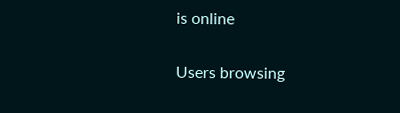is online

Users browsing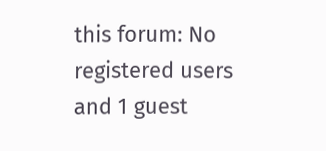this forum: No registered users and 1 guest